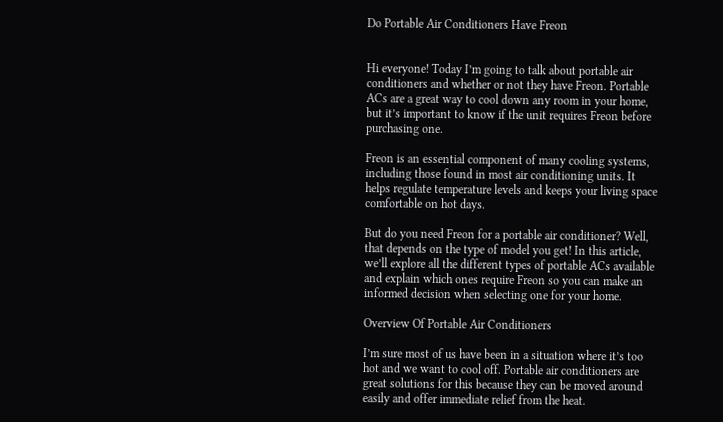Do Portable Air Conditioners Have Freon


Hi everyone! Today I’m going to talk about portable air conditioners and whether or not they have Freon. Portable ACs are a great way to cool down any room in your home, but it’s important to know if the unit requires Freon before purchasing one.

Freon is an essential component of many cooling systems, including those found in most air conditioning units. It helps regulate temperature levels and keeps your living space comfortable on hot days.

But do you need Freon for a portable air conditioner? Well, that depends on the type of model you get! In this article, we’ll explore all the different types of portable ACs available and explain which ones require Freon so you can make an informed decision when selecting one for your home.

Overview Of Portable Air Conditioners

I’m sure most of us have been in a situation where it’s too hot and we want to cool off. Portable air conditioners are great solutions for this because they can be moved around easily and offer immediate relief from the heat.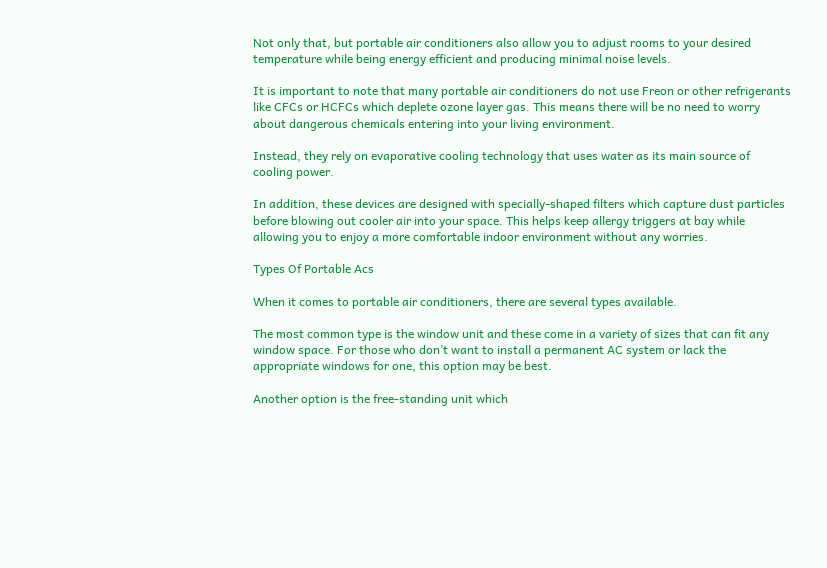Not only that, but portable air conditioners also allow you to adjust rooms to your desired temperature while being energy efficient and producing minimal noise levels.

It is important to note that many portable air conditioners do not use Freon or other refrigerants like CFCs or HCFCs which deplete ozone layer gas. This means there will be no need to worry about dangerous chemicals entering into your living environment.

Instead, they rely on evaporative cooling technology that uses water as its main source of cooling power.

In addition, these devices are designed with specially-shaped filters which capture dust particles before blowing out cooler air into your space. This helps keep allergy triggers at bay while allowing you to enjoy a more comfortable indoor environment without any worries.

Types Of Portable Acs

When it comes to portable air conditioners, there are several types available.

The most common type is the window unit and these come in a variety of sizes that can fit any window space. For those who don’t want to install a permanent AC system or lack the appropriate windows for one, this option may be best.

Another option is the free-standing unit which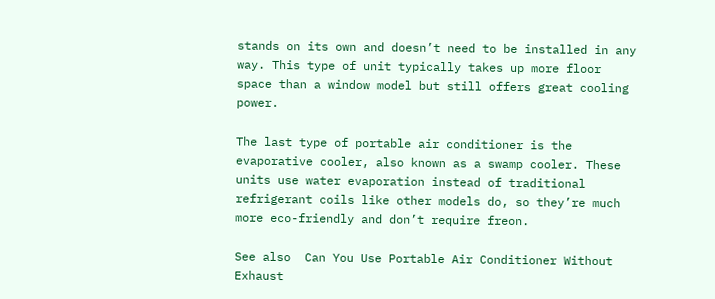stands on its own and doesn’t need to be installed in any way. This type of unit typically takes up more floor space than a window model but still offers great cooling power.

The last type of portable air conditioner is the evaporative cooler, also known as a swamp cooler. These units use water evaporation instead of traditional refrigerant coils like other models do, so they’re much more eco-friendly and don’t require freon.

See also  Can You Use Portable Air Conditioner Without Exhaust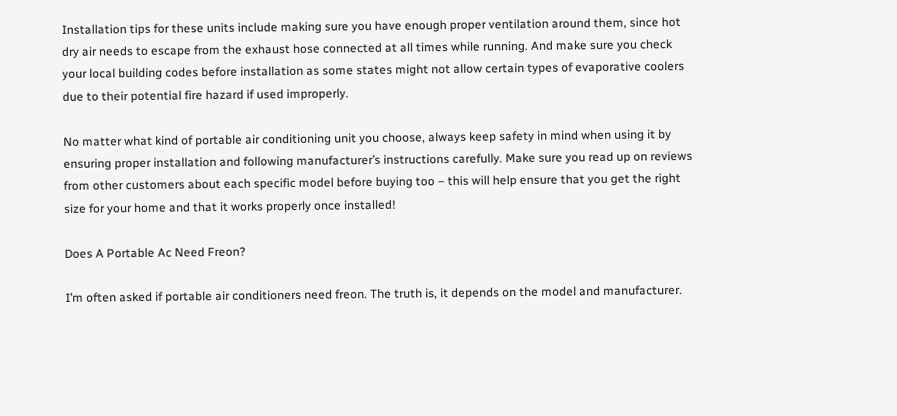Installation tips for these units include making sure you have enough proper ventilation around them, since hot dry air needs to escape from the exhaust hose connected at all times while running. And make sure you check your local building codes before installation as some states might not allow certain types of evaporative coolers due to their potential fire hazard if used improperly.

No matter what kind of portable air conditioning unit you choose, always keep safety in mind when using it by ensuring proper installation and following manufacturer’s instructions carefully. Make sure you read up on reviews from other customers about each specific model before buying too – this will help ensure that you get the right size for your home and that it works properly once installed!

Does A Portable Ac Need Freon?

I’m often asked if portable air conditioners need freon. The truth is, it depends on the model and manufacturer.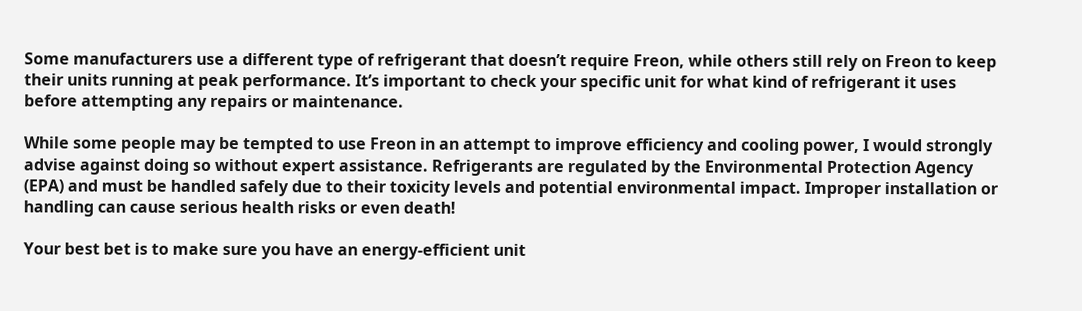Some manufacturers use a different type of refrigerant that doesn’t require Freon, while others still rely on Freon to keep their units running at peak performance. It’s important to check your specific unit for what kind of refrigerant it uses before attempting any repairs or maintenance.

While some people may be tempted to use Freon in an attempt to improve efficiency and cooling power, I would strongly advise against doing so without expert assistance. Refrigerants are regulated by the Environmental Protection Agency (EPA) and must be handled safely due to their toxicity levels and potential environmental impact. Improper installation or handling can cause serious health risks or even death!

Your best bet is to make sure you have an energy-efficient unit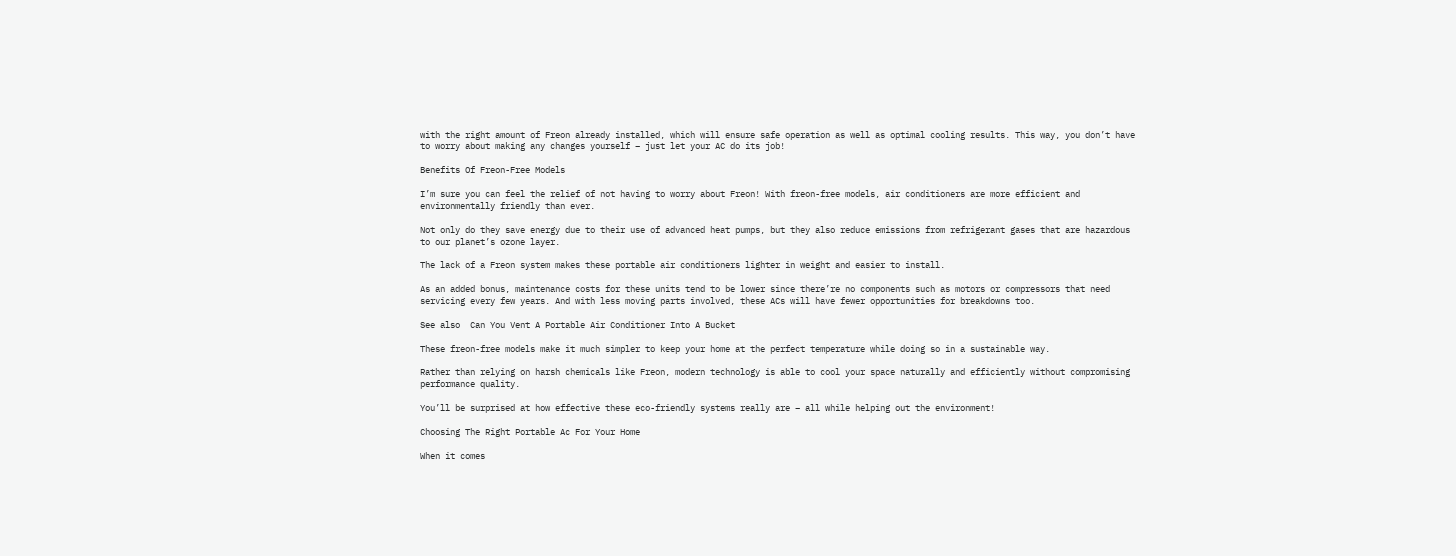with the right amount of Freon already installed, which will ensure safe operation as well as optimal cooling results. This way, you don’t have to worry about making any changes yourself – just let your AC do its job!

Benefits Of Freon-Free Models

I’m sure you can feel the relief of not having to worry about Freon! With freon-free models, air conditioners are more efficient and environmentally friendly than ever.

Not only do they save energy due to their use of advanced heat pumps, but they also reduce emissions from refrigerant gases that are hazardous to our planet’s ozone layer.

The lack of a Freon system makes these portable air conditioners lighter in weight and easier to install.

As an added bonus, maintenance costs for these units tend to be lower since there’re no components such as motors or compressors that need servicing every few years. And with less moving parts involved, these ACs will have fewer opportunities for breakdowns too.

See also  Can You Vent A Portable Air Conditioner Into A Bucket

These freon-free models make it much simpler to keep your home at the perfect temperature while doing so in a sustainable way.

Rather than relying on harsh chemicals like Freon, modern technology is able to cool your space naturally and efficiently without compromising performance quality.

You’ll be surprised at how effective these eco-friendly systems really are – all while helping out the environment!

Choosing The Right Portable Ac For Your Home

When it comes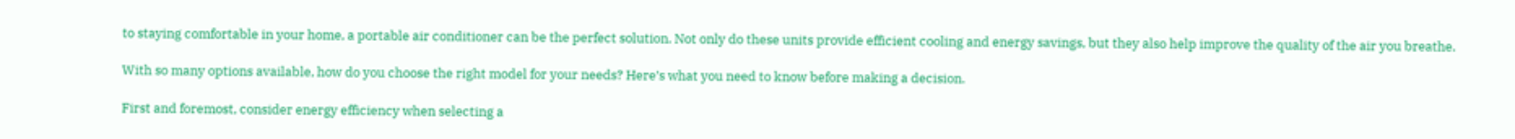to staying comfortable in your home, a portable air conditioner can be the perfect solution. Not only do these units provide efficient cooling and energy savings, but they also help improve the quality of the air you breathe.

With so many options available, how do you choose the right model for your needs? Here’s what you need to know before making a decision.

First and foremost, consider energy efficiency when selecting a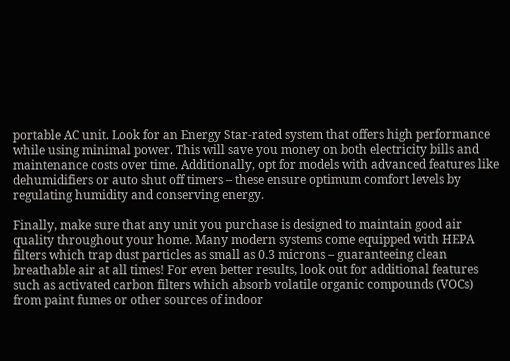portable AC unit. Look for an Energy Star-rated system that offers high performance while using minimal power. This will save you money on both electricity bills and maintenance costs over time. Additionally, opt for models with advanced features like dehumidifiers or auto shut off timers – these ensure optimum comfort levels by regulating humidity and conserving energy.

Finally, make sure that any unit you purchase is designed to maintain good air quality throughout your home. Many modern systems come equipped with HEPA filters which trap dust particles as small as 0.3 microns – guaranteeing clean breathable air at all times! For even better results, look out for additional features such as activated carbon filters which absorb volatile organic compounds (VOCs) from paint fumes or other sources of indoor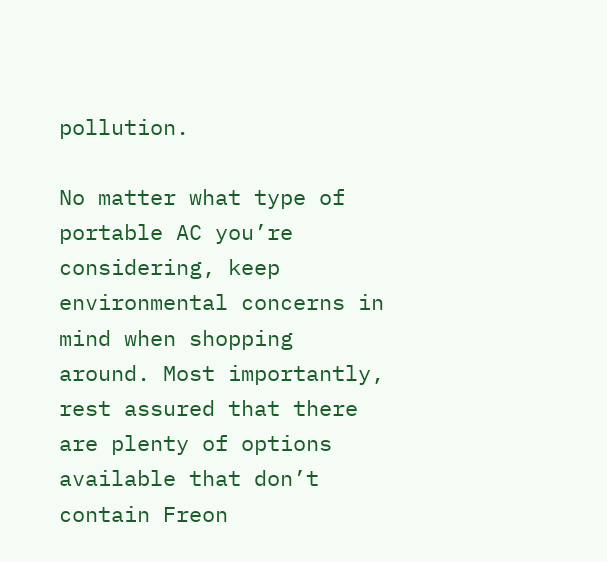pollution.

No matter what type of portable AC you’re considering, keep environmental concerns in mind when shopping around. Most importantly, rest assured that there are plenty of options available that don’t contain Freon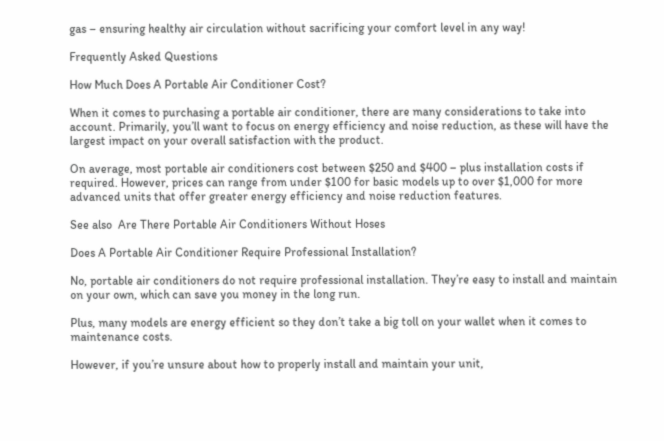gas – ensuring healthy air circulation without sacrificing your comfort level in any way!

Frequently Asked Questions

How Much Does A Portable Air Conditioner Cost?

When it comes to purchasing a portable air conditioner, there are many considerations to take into account. Primarily, you’ll want to focus on energy efficiency and noise reduction, as these will have the largest impact on your overall satisfaction with the product.

On average, most portable air conditioners cost between $250 and $400 – plus installation costs if required. However, prices can range from under $100 for basic models up to over $1,000 for more advanced units that offer greater energy efficiency and noise reduction features.

See also  Are There Portable Air Conditioners Without Hoses

Does A Portable Air Conditioner Require Professional Installation?

No, portable air conditioners do not require professional installation. They’re easy to install and maintain on your own, which can save you money in the long run.

Plus, many models are energy efficient so they don’t take a big toll on your wallet when it comes to maintenance costs.

However, if you’re unsure about how to properly install and maintain your unit,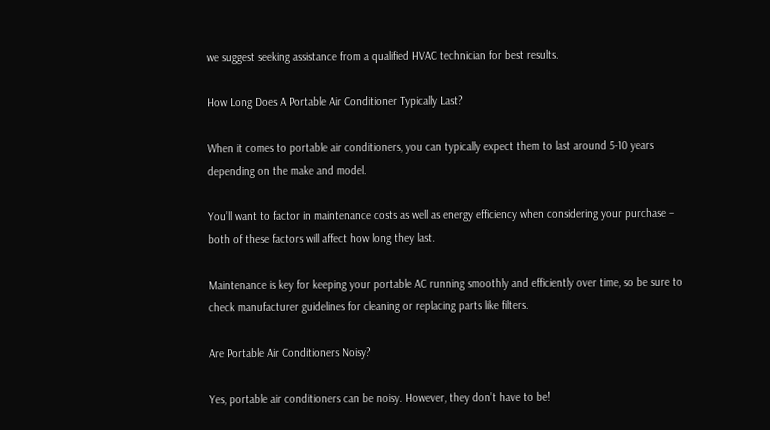we suggest seeking assistance from a qualified HVAC technician for best results.

How Long Does A Portable Air Conditioner Typically Last?

When it comes to portable air conditioners, you can typically expect them to last around 5-10 years depending on the make and model.

You’ll want to factor in maintenance costs as well as energy efficiency when considering your purchase – both of these factors will affect how long they last.

Maintenance is key for keeping your portable AC running smoothly and efficiently over time, so be sure to check manufacturer guidelines for cleaning or replacing parts like filters.

Are Portable Air Conditioners Noisy?

Yes, portable air conditioners can be noisy. However, they don’t have to be!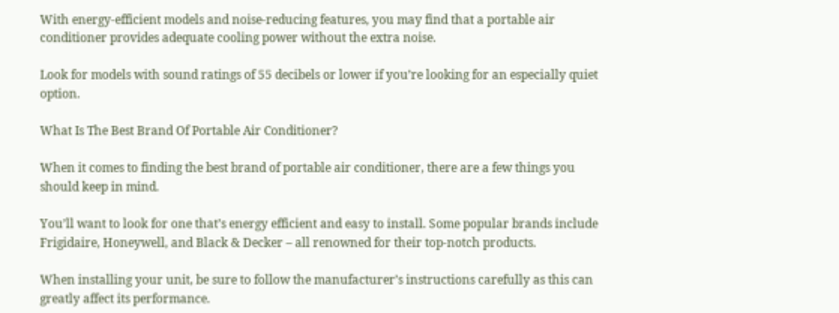With energy-efficient models and noise-reducing features, you may find that a portable air conditioner provides adequate cooling power without the extra noise.

Look for models with sound ratings of 55 decibels or lower if you’re looking for an especially quiet option.

What Is The Best Brand Of Portable Air Conditioner?

When it comes to finding the best brand of portable air conditioner, there are a few things you should keep in mind.

You’ll want to look for one that’s energy efficient and easy to install. Some popular brands include Frigidaire, Honeywell, and Black & Decker – all renowned for their top-notch products.

When installing your unit, be sure to follow the manufacturer’s instructions carefully as this can greatly affect its performance.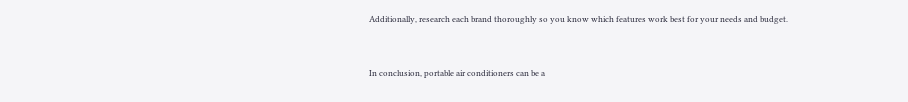Additionally, research each brand thoroughly so you know which features work best for your needs and budget.


In conclusion, portable air conditioners can be a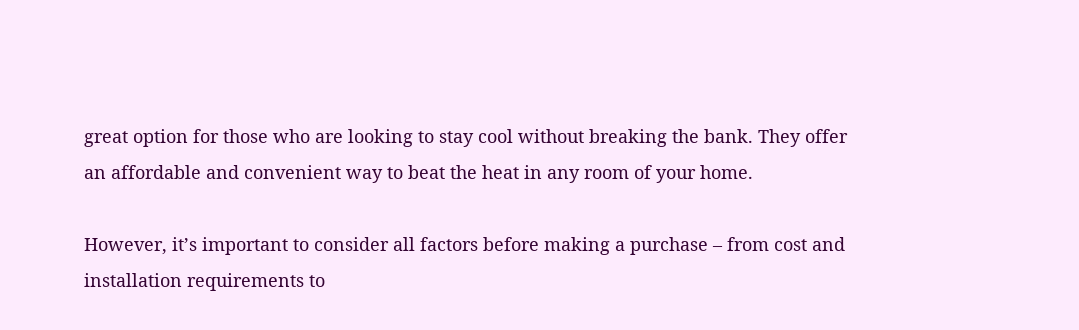great option for those who are looking to stay cool without breaking the bank. They offer an affordable and convenient way to beat the heat in any room of your home.

However, it’s important to consider all factors before making a purchase – from cost and installation requirements to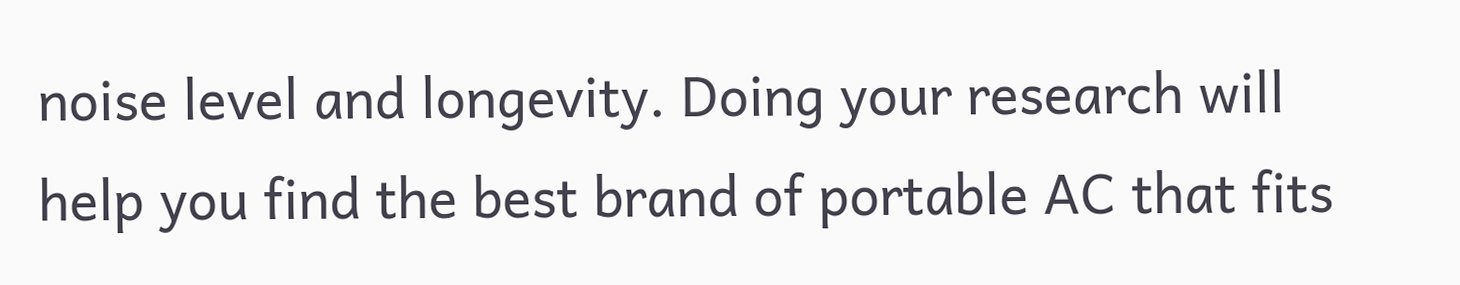noise level and longevity. Doing your research will help you find the best brand of portable AC that fits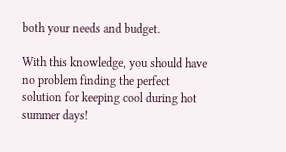both your needs and budget.

With this knowledge, you should have no problem finding the perfect solution for keeping cool during hot summer days!